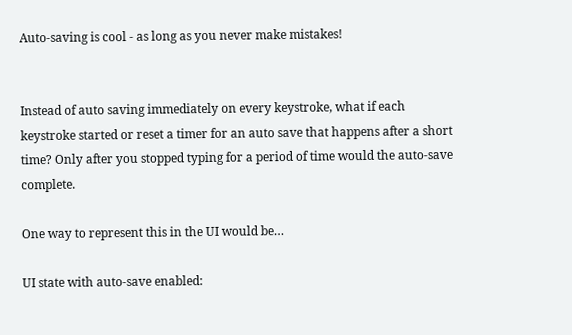Auto-saving is cool - as long as you never make mistakes!


Instead of auto saving immediately on every keystroke, what if each keystroke started or reset a timer for an auto save that happens after a short time? Only after you stopped typing for a period of time would the auto-save complete.

One way to represent this in the UI would be…

UI state with auto-save enabled: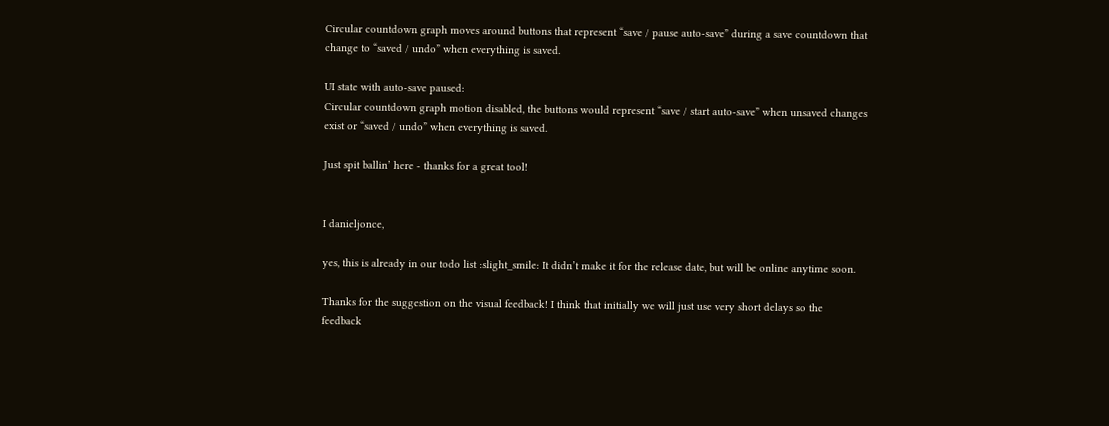Circular countdown graph moves around buttons that represent “save / pause auto-save” during a save countdown that change to “saved / undo” when everything is saved.

UI state with auto-save paused:
Circular countdown graph motion disabled, the buttons would represent “save / start auto-save” when unsaved changes exist or “saved / undo” when everything is saved.

Just spit ballin’ here - thanks for a great tool!


I danieljonce,

yes, this is already in our todo list :slight_smile: It didn’t make it for the release date, but will be online anytime soon.

Thanks for the suggestion on the visual feedback! I think that initially we will just use very short delays so the feedback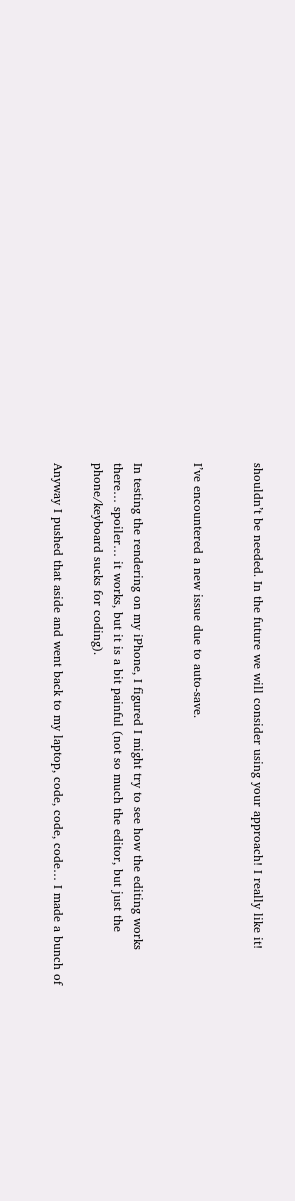shouldn’t be needed. In the future we will consider using your approach! I really like it!


I’ve encountered a new issue due to auto-save.


In testing the rendering on my iPhone, I figured I might try to see how the editing works there… spoiler… it works, but it is a bit painful (not so much the editor, but just the phone/keyboard sucks for coding).

Anyway I pushed that aside and went back to my laptop, code, code, code… I made a bunch of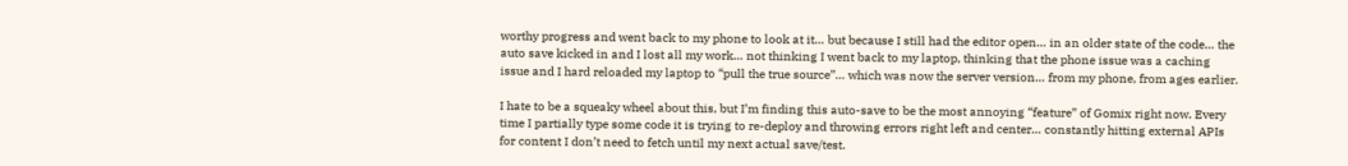worthy progress and went back to my phone to look at it… but because I still had the editor open… in an older state of the code… the auto save kicked in and I lost all my work… not thinking I went back to my laptop, thinking that the phone issue was a caching issue and I hard reloaded my laptop to “pull the true source”… which was now the server version… from my phone, from ages earlier.

I hate to be a squeaky wheel about this, but I’m finding this auto-save to be the most annoying “feature” of Gomix right now. Every time I partially type some code it is trying to re-deploy and throwing errors right left and center… constantly hitting external APIs for content I don’t need to fetch until my next actual save/test.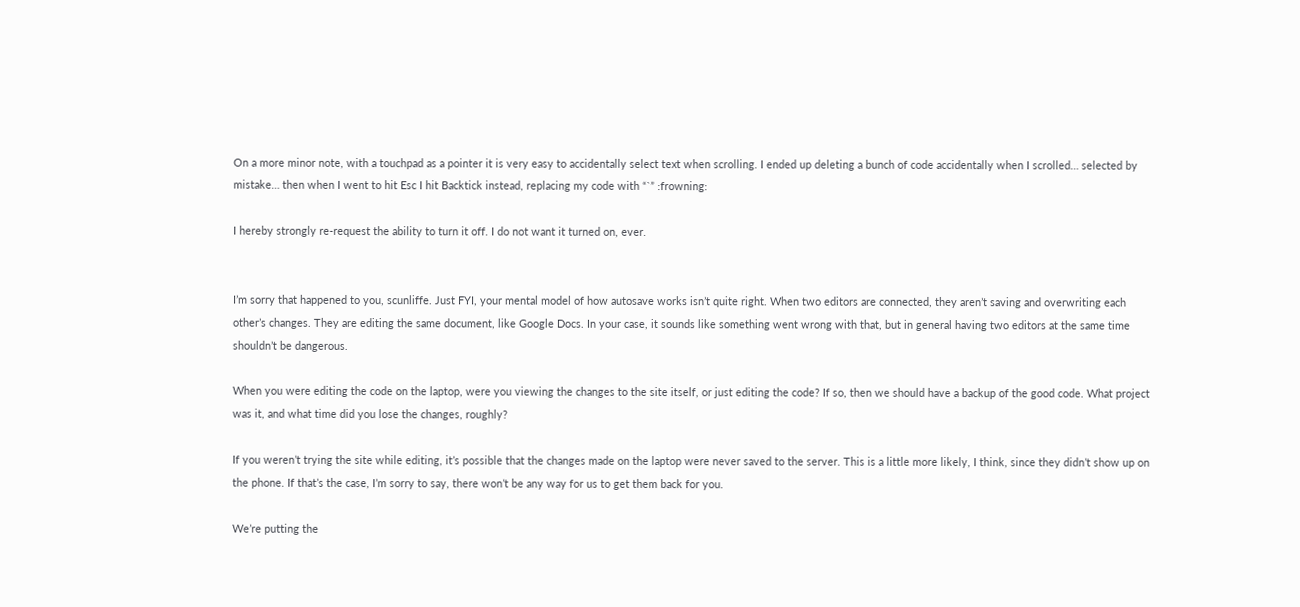On a more minor note, with a touchpad as a pointer it is very easy to accidentally select text when scrolling. I ended up deleting a bunch of code accidentally when I scrolled… selected by mistake… then when I went to hit Esc I hit Backtick instead, replacing my code with “`” :frowning:

I hereby strongly re-request the ability to turn it off. I do not want it turned on, ever.


I’m sorry that happened to you, scunliffe. Just FYI, your mental model of how autosave works isn’t quite right. When two editors are connected, they aren’t saving and overwriting each other’s changes. They are editing the same document, like Google Docs. In your case, it sounds like something went wrong with that, but in general having two editors at the same time shouldn’t be dangerous.

When you were editing the code on the laptop, were you viewing the changes to the site itself, or just editing the code? If so, then we should have a backup of the good code. What project was it, and what time did you lose the changes, roughly?

If you weren’t trying the site while editing, it’s possible that the changes made on the laptop were never saved to the server. This is a little more likely, I think, since they didn’t show up on the phone. If that’s the case, I’m sorry to say, there won’t be any way for us to get them back for you.

We’re putting the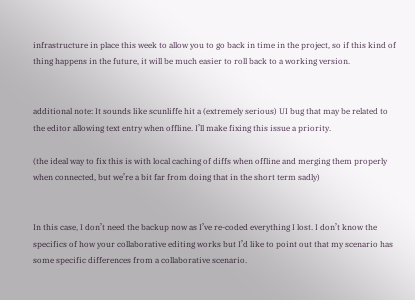infrastructure in place this week to allow you to go back in time in the project, so if this kind of thing happens in the future, it will be much easier to roll back to a working version.


additional note: It sounds like scunliffe hit a (extremely serious) UI bug that may be related to the editor allowing text entry when offline. I’ll make fixing this issue a priority.

(the ideal way to fix this is with local caching of diffs when offline and merging them properly when connected, but we’re a bit far from doing that in the short term sadly)


In this case, I don’t need the backup now as I’ve re-coded everything I lost. I don’t know the specifics of how your collaborative editing works but I’d like to point out that my scenario has some specific differences from a collaborative scenario.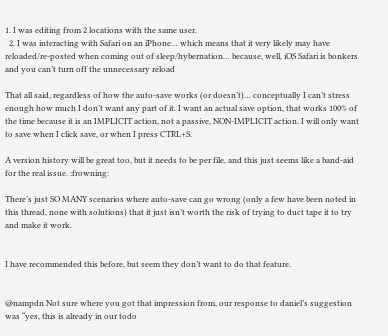1. I was editing from 2 locations with the same user.
  2. I was interacting with Safari on an iPhone… which means that it very likely may have reloaded/re-posted when coming out of sleep/hybernation… because, well, iOS Safari is bonkers and you can’t turn off the unnecessary reload

That all said, regardless of how the auto-save works (or doesn’t)… conceptually I can’t stress enough how much I don’t want any part of it. I want an actual save option, that works 100% of the time because it is an IMPLICIT action, not a passive, NON-IMPLICIT action. I will only want to save when I click save, or when I press CTRL+S.

A version history will be great too, but it needs to be per file, and this just seems like a band-aid for the real issue. :frowning:

There’s just SO MANY scenarios where auto-save can go wrong (only a few have been noted in this thread, none with solutions) that it just isn’t worth the risk of trying to duct tape it to try and make it work.


I have recommended this before, but seem they don’t want to do that feature.


@nampdn Not sure where you got that impression from, our response to daniel’s suggestion was “yes, this is already in our todo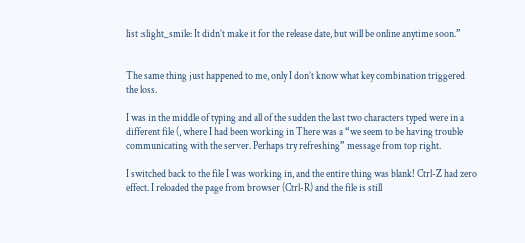list :slight_smile: It didn’t make it for the release date, but will be online anytime soon.”


The same thing just happened to me, only I don’t know what key combination triggered the loss.

I was in the middle of typing and all of the sudden the last two characters typed were in a different file (, where I had been working in There was a “we seem to be having trouble communicating with the server. Perhaps try refreshing” message from top right.

I switched back to the file I was working in, and the entire thing was blank! Ctrl-Z had zero effect. I reloaded the page from browser (Ctrl-R) and the file is still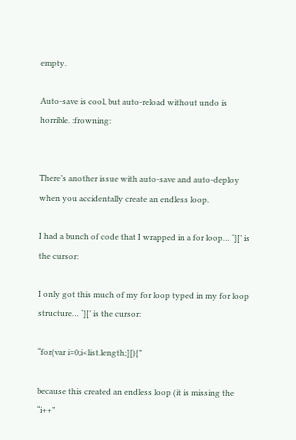empty.

Auto-save is cool, but auto-reload without undo is horrible. :frowning:


There’s another issue with auto-save and auto-deploy when you accidentally create an endless loop.

I had a bunch of code that I wrapped in a for loop… ‘][’ is the cursor:

I only got this much of my for loop typed in my for loop structure… ‘][’ is the cursor:

“for(var i=0;i<list.length;][){”

because this created an endless loop (it is missing the “i++”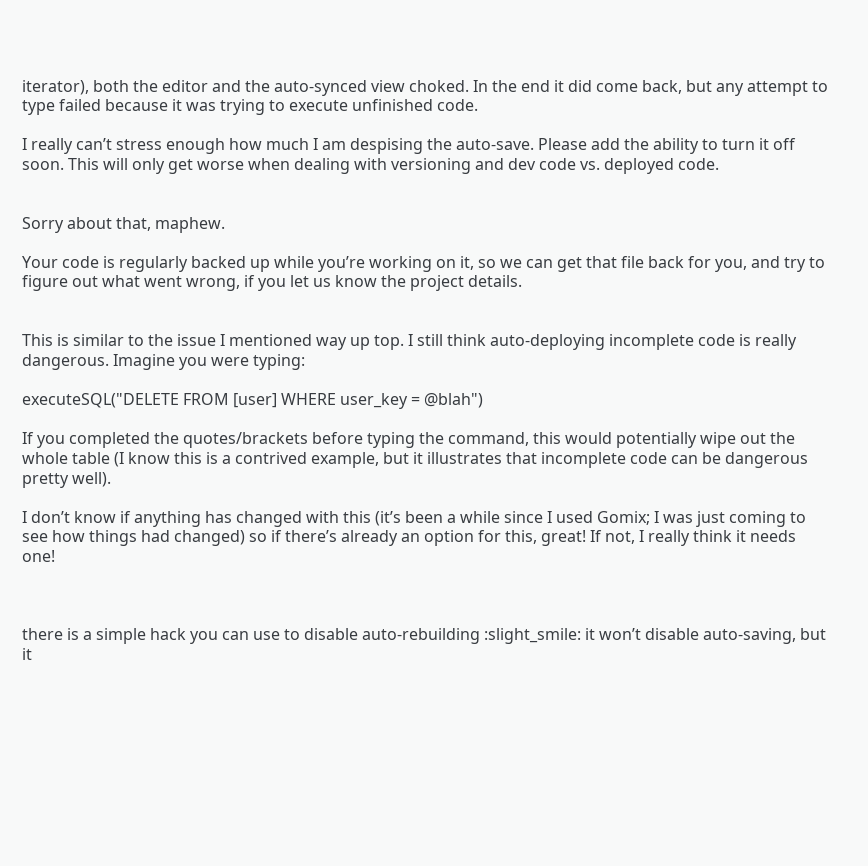iterator), both the editor and the auto-synced view choked. In the end it did come back, but any attempt to type failed because it was trying to execute unfinished code.

I really can’t stress enough how much I am despising the auto-save. Please add the ability to turn it off soon. This will only get worse when dealing with versioning and dev code vs. deployed code.


Sorry about that, maphew.

Your code is regularly backed up while you’re working on it, so we can get that file back for you, and try to figure out what went wrong, if you let us know the project details.


This is similar to the issue I mentioned way up top. I still think auto-deploying incomplete code is really dangerous. Imagine you were typing:

executeSQL("DELETE FROM [user] WHERE user_key = @blah")

If you completed the quotes/brackets before typing the command, this would potentially wipe out the whole table (I know this is a contrived example, but it illustrates that incomplete code can be dangerous pretty well).

I don’t know if anything has changed with this (it’s been a while since I used Gomix; I was just coming to see how things had changed) so if there’s already an option for this, great! If not, I really think it needs one!



there is a simple hack you can use to disable auto-rebuilding :slight_smile: it won’t disable auto-saving, but it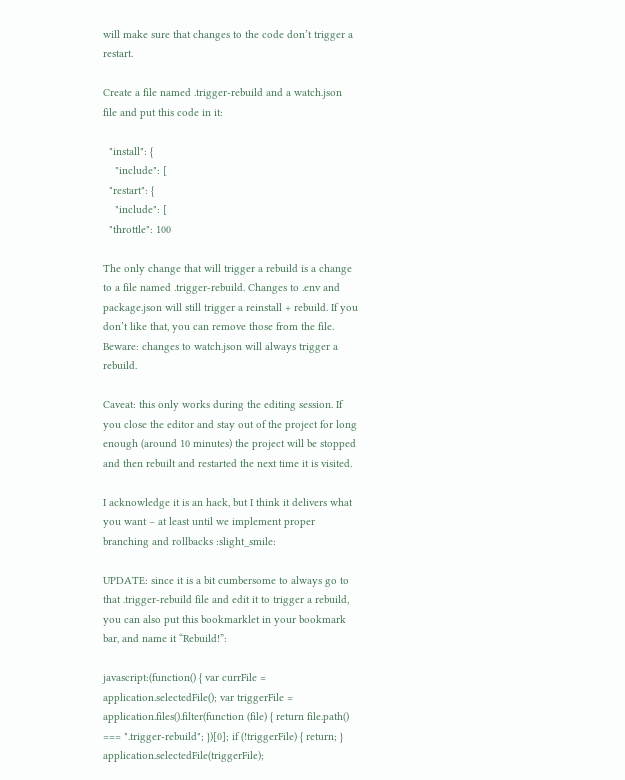will make sure that changes to the code don’t trigger a restart.

Create a file named .trigger-rebuild and a watch.json file and put this code in it:

  "install": {
    "include": [
  "restart": {
    "include": [
  "throttle": 100

The only change that will trigger a rebuild is a change to a file named .trigger-rebuild. Changes to .env and package.json will still trigger a reinstall + rebuild. If you don’t like that, you can remove those from the file. Beware: changes to watch.json will always trigger a rebuild.

Caveat: this only works during the editing session. If you close the editor and stay out of the project for long enough (around 10 minutes) the project will be stopped and then rebuilt and restarted the next time it is visited.

I acknowledge it is an hack, but I think it delivers what you want – at least until we implement proper branching and rollbacks :slight_smile:

UPDATE: since it is a bit cumbersome to always go to that .trigger-rebuild file and edit it to trigger a rebuild, you can also put this bookmarklet in your bookmark bar, and name it “Rebuild!”:

javascript:(function() { var currFile = application.selectedFile(); var triggerFile = application.files().filter(function (file) { return file.path() === ".trigger-rebuild"; })[0]; if (!triggerFile) { return; } application.selectedFile(triggerFile);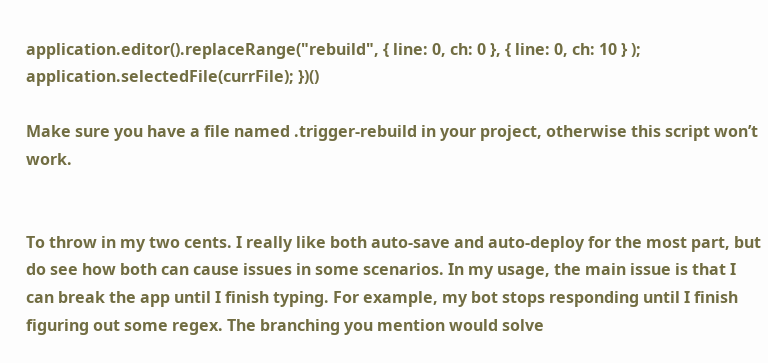application.editor().replaceRange("rebuild", { line: 0, ch: 0 }, { line: 0, ch: 10 } ); application.selectedFile(currFile); })()

Make sure you have a file named .trigger-rebuild in your project, otherwise this script won’t work.


To throw in my two cents. I really like both auto-save and auto-deploy for the most part, but do see how both can cause issues in some scenarios. In my usage, the main issue is that I can break the app until I finish typing. For example, my bot stops responding until I finish figuring out some regex. The branching you mention would solve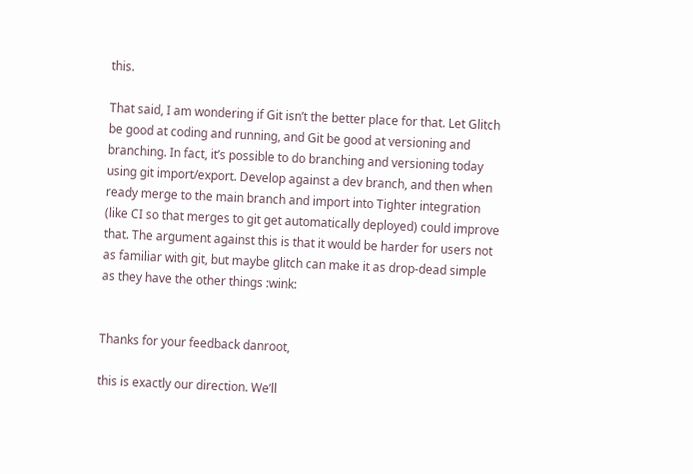this.

That said, I am wondering if Git isn’t the better place for that. Let Glitch be good at coding and running, and Git be good at versioning and branching. In fact, it’s possible to do branching and versioning today using git import/export. Develop against a dev branch, and then when ready merge to the main branch and import into Tighter integration (like CI so that merges to git get automatically deployed) could improve that. The argument against this is that it would be harder for users not as familiar with git, but maybe glitch can make it as drop-dead simple as they have the other things :wink:


Thanks for your feedback danroot,

this is exactly our direction. We’ll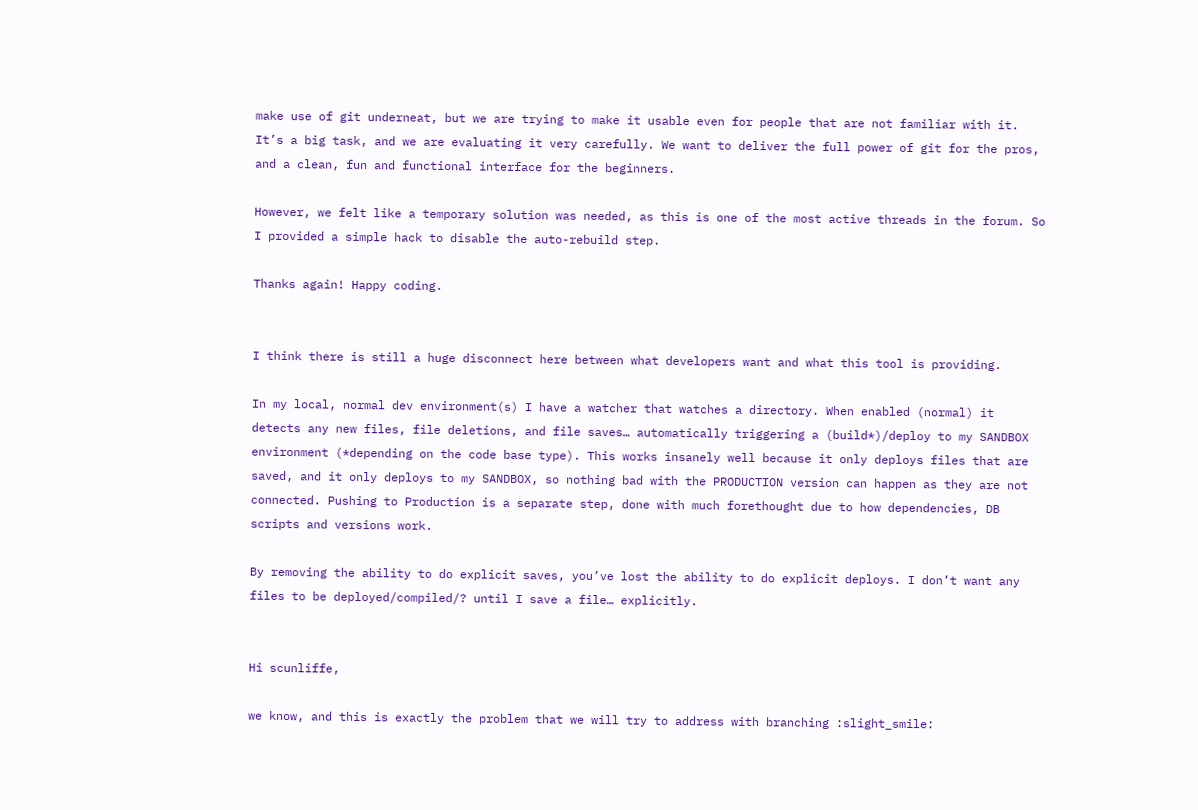make use of git underneat, but we are trying to make it usable even for people that are not familiar with it. It’s a big task, and we are evaluating it very carefully. We want to deliver the full power of git for the pros, and a clean, fun and functional interface for the beginners.

However, we felt like a temporary solution was needed, as this is one of the most active threads in the forum. So I provided a simple hack to disable the auto-rebuild step.

Thanks again! Happy coding.


I think there is still a huge disconnect here between what developers want and what this tool is providing.

In my local, normal dev environment(s) I have a watcher that watches a directory. When enabled (normal) it detects any new files, file deletions, and file saves… automatically triggering a (build*)/deploy to my SANDBOX environment (*depending on the code base type). This works insanely well because it only deploys files that are saved, and it only deploys to my SANDBOX, so nothing bad with the PRODUCTION version can happen as they are not connected. Pushing to Production is a separate step, done with much forethought due to how dependencies, DB scripts and versions work.

By removing the ability to do explicit saves, you’ve lost the ability to do explicit deploys. I don’t want any files to be deployed/compiled/? until I save a file… explicitly.


Hi scunliffe,

we know, and this is exactly the problem that we will try to address with branching :slight_smile: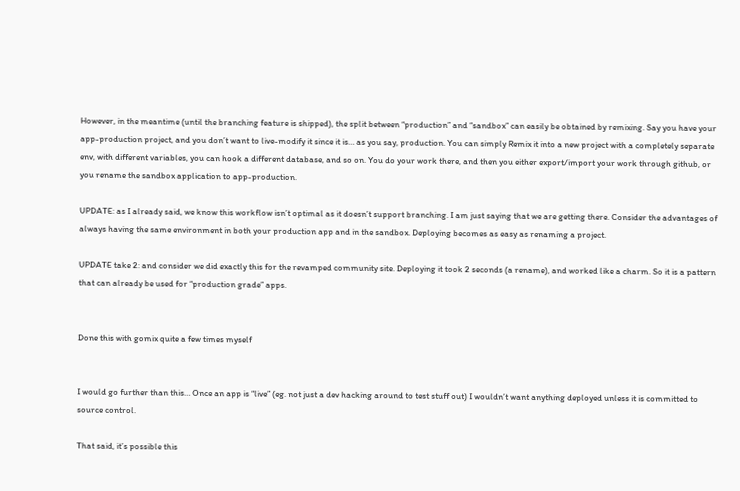However, in the meantime (until the branching feature is shipped), the split between “production” and “sandbox” can easily be obtained by remixing. Say you have your app-production project, and you don’t want to live-modify it since it is… as you say, production. You can simply Remix it into a new project with a completely separate env, with different variables, you can hook a different database, and so on. You do your work there, and then you either export/import your work through github, or you rename the sandbox application to app-production.

UPDATE: as I already said, we know this workflow isn’t optimal as it doesn’t support branching. I am just saying that we are getting there. Consider the advantages of always having the same environment in both your production app and in the sandbox. Deploying becomes as easy as renaming a project.

UPDATE take 2: and consider we did exactly this for the revamped community site. Deploying it took 2 seconds (a rename), and worked like a charm. So it is a pattern that can already be used for “production grade” apps.


Done this with gomix quite a few times myself


I would go further than this… Once an app is “live” (eg. not just a dev hacking around to test stuff out) I wouldn’t want anything deployed unless it is committed to source control.

That said, it’s possible this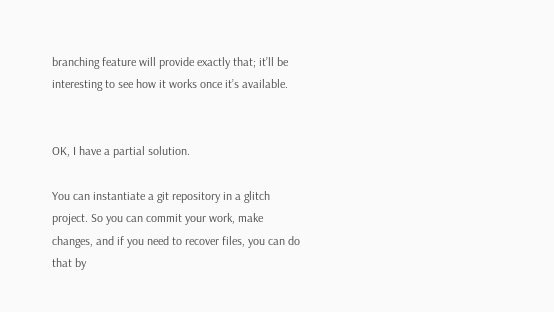branching feature will provide exactly that; it’ll be interesting to see how it works once it’s available.


OK, I have a partial solution.

You can instantiate a git repository in a glitch project. So you can commit your work, make changes, and if you need to recover files, you can do that by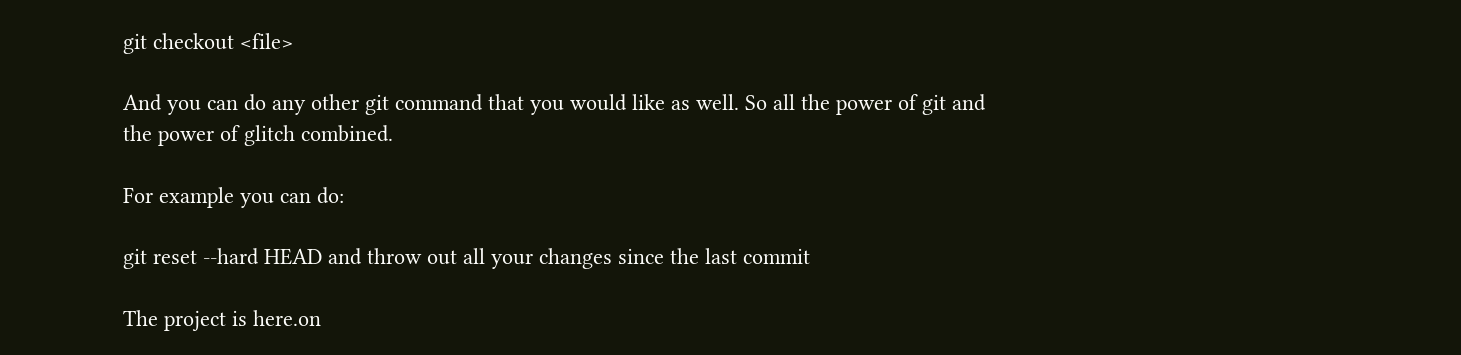git checkout <file>

And you can do any other git command that you would like as well. So all the power of git and the power of glitch combined.

For example you can do:

git reset --hard HEAD and throw out all your changes since the last commit

The project is here.on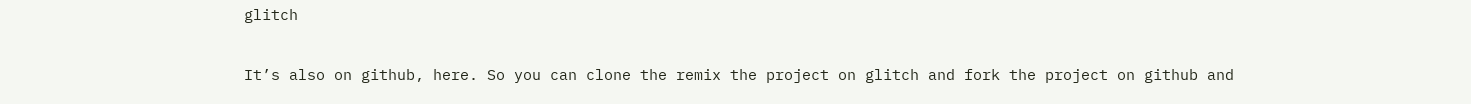glitch

It’s also on github, here. So you can clone the remix the project on glitch and fork the project on github and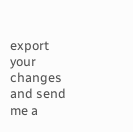export your changes and send me a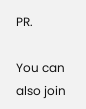PR.

You can also join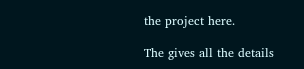the project here.

The gives all the details